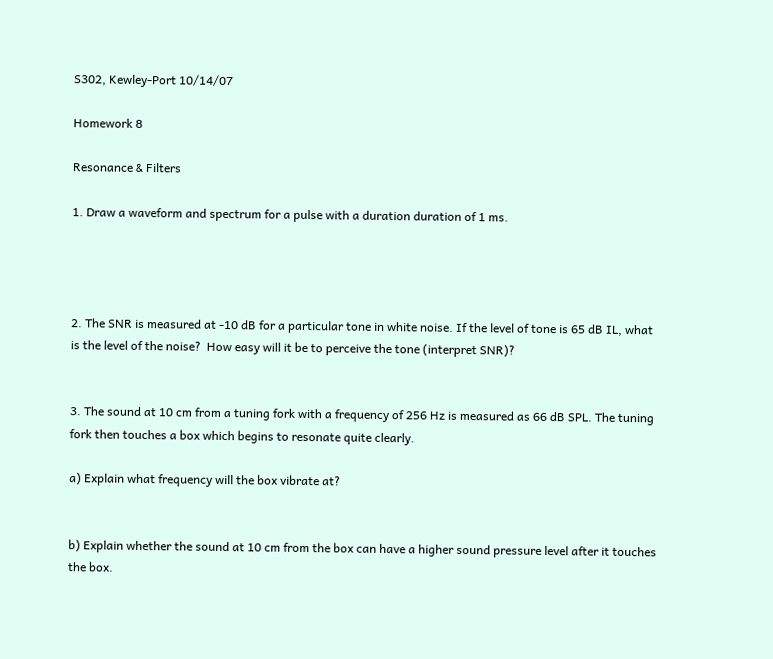S302, Kewley-Port 10/14/07

Homework 8

Resonance & Filters

1. Draw a waveform and spectrum for a pulse with a duration duration of 1 ms.




2. The SNR is measured at -10 dB for a particular tone in white noise. If the level of tone is 65 dB IL, what is the level of the noise?  How easy will it be to perceive the tone (interpret SNR)?


3. The sound at 10 cm from a tuning fork with a frequency of 256 Hz is measured as 66 dB SPL. The tuning fork then touches a box which begins to resonate quite clearly.

a) Explain what frequency will the box vibrate at?


b) Explain whether the sound at 10 cm from the box can have a higher sound pressure level after it touches the box.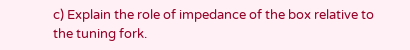c) Explain the role of impedance of the box relative to the tuning fork.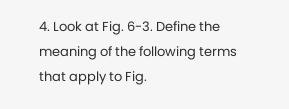4. Look at Fig. 6-3. Define the meaning of the following terms that apply to Fig.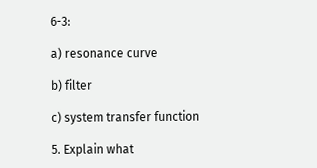6-3:

a) resonance curve

b) filter

c) system transfer function

5. Explain what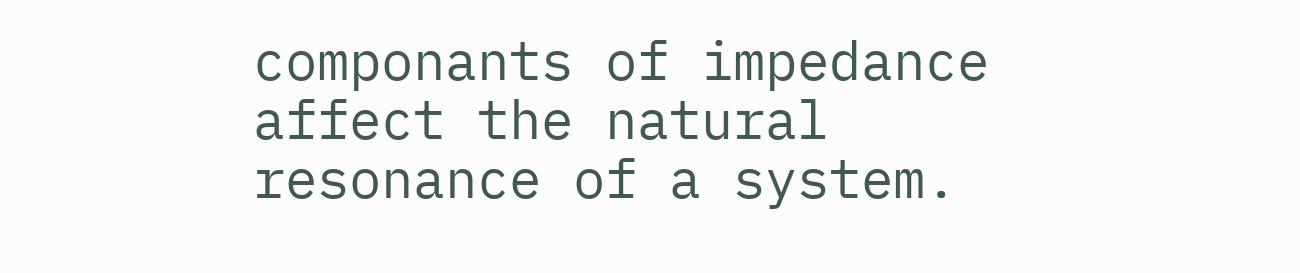componants of impedance affect the natural resonance of a system.